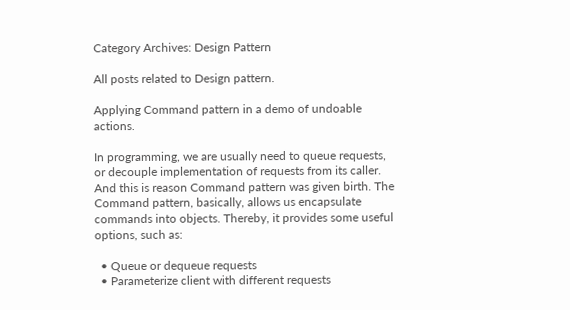Category Archives: Design Pattern

All posts related to Design pattern.

Applying Command pattern in a demo of undoable actions.

In programming, we are usually need to queue requests, or decouple implementation of requests from its caller. And this is reason Command pattern was given birth. The Command pattern, basically, allows us encapsulate commands into objects. Thereby, it provides some useful options, such as:

  • Queue or dequeue requests
  • Parameterize client with different requests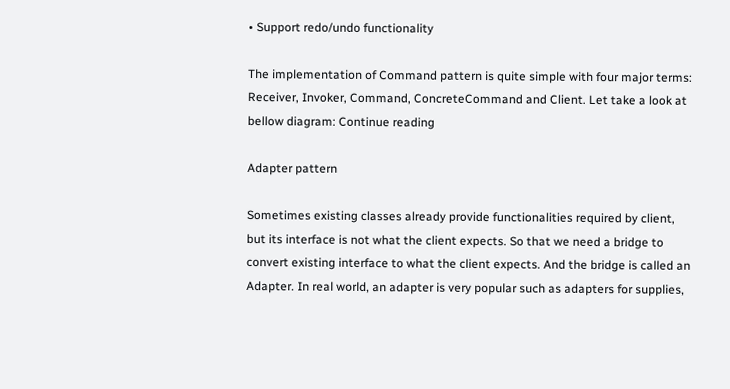• Support redo/undo functionality

The implementation of Command pattern is quite simple with four major terms: Receiver, Invoker, Command, ConcreteCommand and Client. Let take a look at bellow diagram: Continue reading

Adapter pattern

Sometimes existing classes already provide functionalities required by client, but its interface is not what the client expects. So that we need a bridge to convert existing interface to what the client expects. And the bridge is called an Adapter. In real world, an adapter is very popular such as adapters for supplies,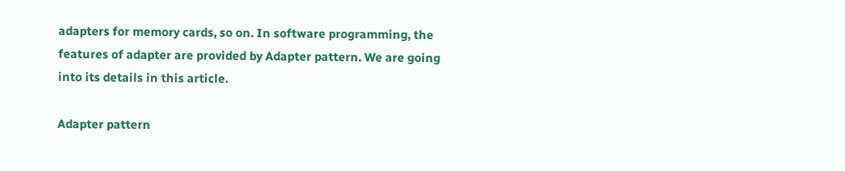adapters for memory cards, so on. In software programming, the features of adapter are provided by Adapter pattern. We are going into its details in this article.

Adapter pattern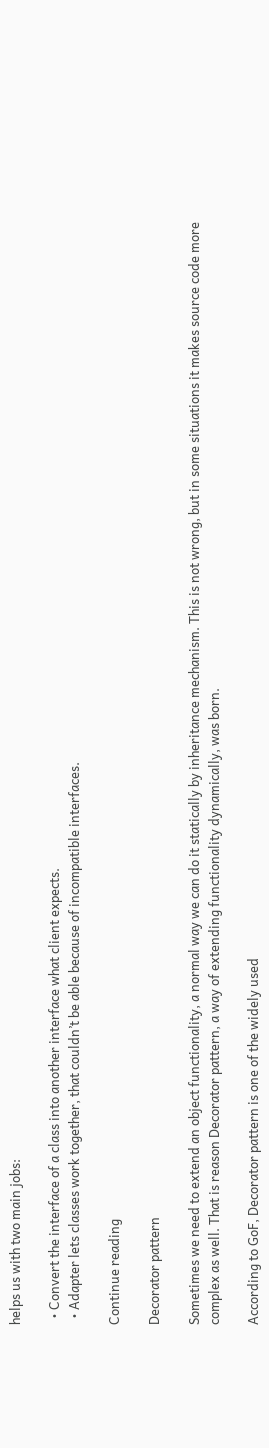helps us with two main jobs:

  • Convert the interface of a class into another interface what client expects.
  • Adapter lets classes work together, that couldn’t be able because of incompatible interfaces.

Continue reading

Decorator pattern

Sometimes we need to extend an object functionality, a normal way we can do it statically by inheritance mechanism. This is not wrong, but in some situations it makes source code more complex as well. That is reason Decorator pattern, a way of extending functionality dynamically, was born.

According to GoF, Decorator pattern is one of the widely used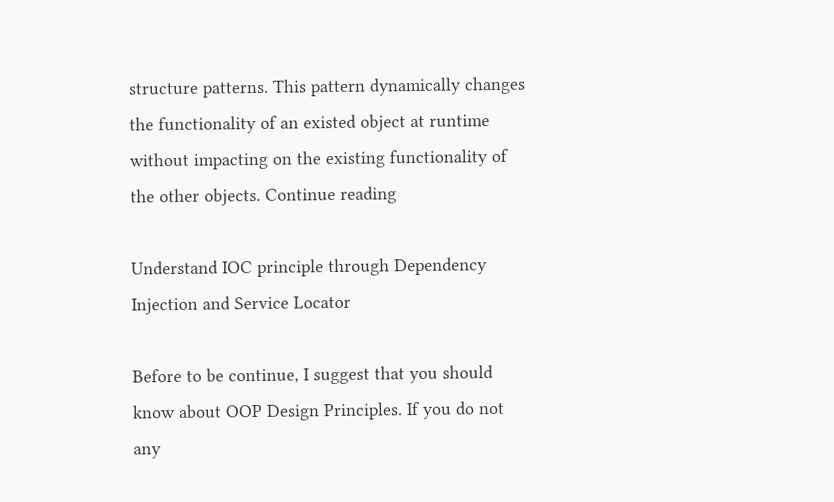structure patterns. This pattern dynamically changes the functionality of an existed object at runtime without impacting on the existing functionality of the other objects. Continue reading

Understand IOC principle through Dependency Injection and Service Locator

Before to be continue, I suggest that you should know about OOP Design Principles. If you do not any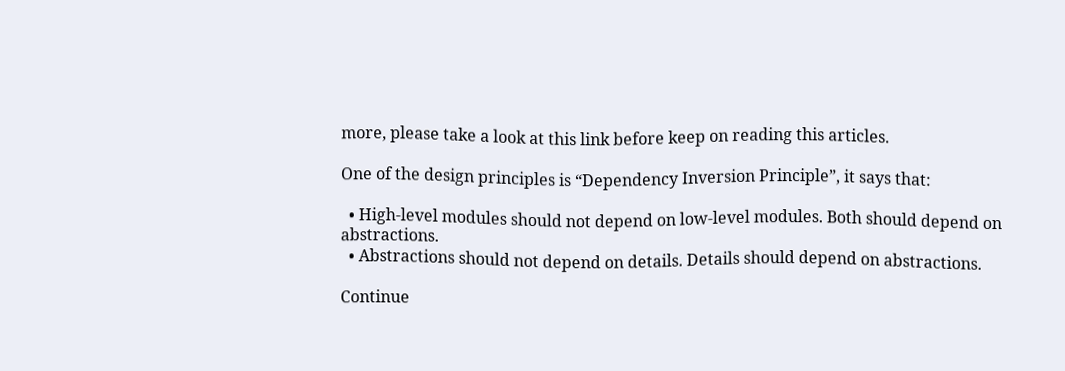more, please take a look at this link before keep on reading this articles.

One of the design principles is “Dependency Inversion Principle”, it says that:

  • High-level modules should not depend on low-level modules. Both should depend on abstractions.
  • Abstractions should not depend on details. Details should depend on abstractions.

Continue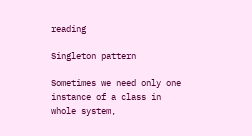reading

Singleton pattern

Sometimes we need only one instance of a class in whole system,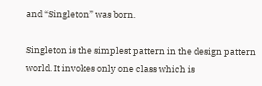and “Singleton” was born.

Singleton is the simplest pattern in the design pattern world. It invokes only one class which is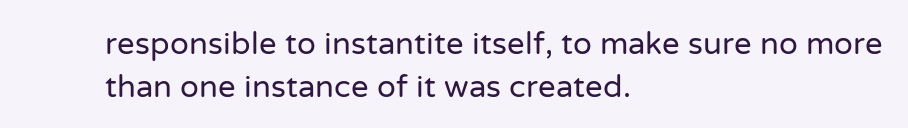responsible to instantite itself, to make sure no more than one instance of it was created.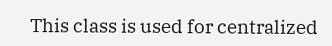This class is used for centralized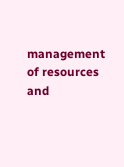management of resources and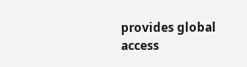provides global access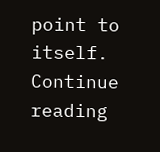point to itself. Continue reading